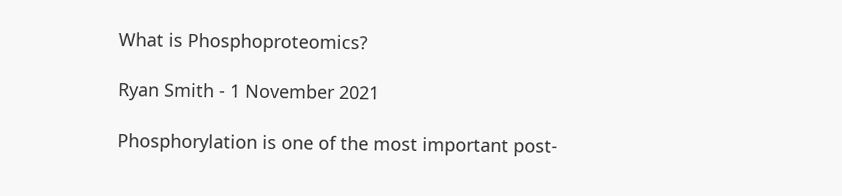What is Phosphoproteomics?

Ryan Smith - 1 November 2021

Phosphorylation is one of the most important post-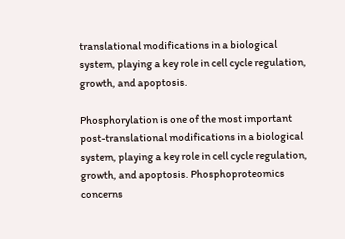translational modifications in a biological system, playing a key role in cell cycle regulation, growth, and apoptosis.

Phosphorylation is one of the most important post-translational modifications in a biological system, playing a key role in cell cycle regulation, growth, and apoptosis. Phosphoproteomics concerns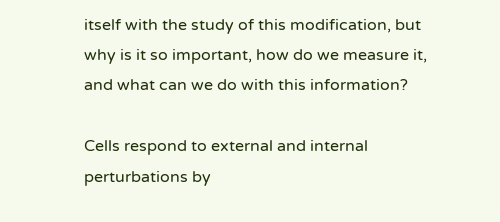itself with the study of this modification, but why is it so important, how do we measure it, and what can we do with this information?

Cells respond to external and internal perturbations by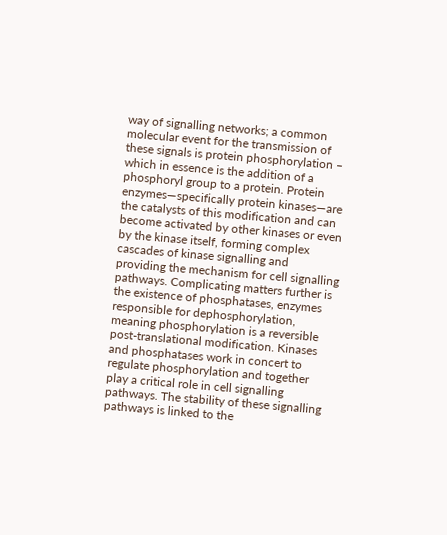way of signalling networks; a common molecular event for the transmission of these signals is protein phosphorylation – which in essence is the addition of a phosphoryl group to a protein. Protein enzymes—specifically protein kinases—are the catalysts of this modification and can become activated by other kinases or even by the kinase itself, forming complex cascades of kinase signalling and providing the mechanism for cell signalling pathways. Complicating matters further is the existence of phosphatases, enzymes responsible for dephosphorylation, meaning phosphorylation is a reversible post-translational modification. Kinases and phosphatases work in concert to regulate phosphorylation and together play a critical role in cell signalling pathways. The stability of these signalling pathways is linked to the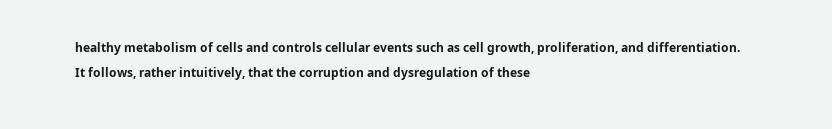healthy metabolism of cells and controls cellular events such as cell growth, proliferation, and differentiation. It follows, rather intuitively, that the corruption and dysregulation of these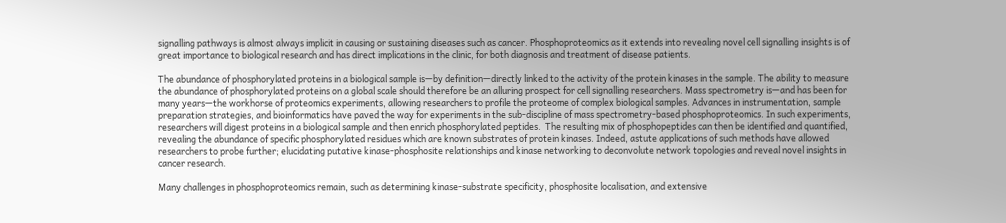signalling pathways is almost always implicit in causing or sustaining diseases such as cancer. Phosphoproteomics as it extends into revealing novel cell signalling insights is of great importance to biological research and has direct implications in the clinic, for both diagnosis and treatment of disease patients.

The abundance of phosphorylated proteins in a biological sample is—by definition—directly linked to the activity of the protein kinases in the sample. The ability to measure the abundance of phosphorylated proteins on a global scale should therefore be an alluring prospect for cell signalling researchers. Mass spectrometry is—and has been for many years—the workhorse of proteomics experiments, allowing researchers to profile the proteome of complex biological samples. Advances in instrumentation, sample preparation strategies, and bioinformatics have paved the way for experiments in the sub-discipline of mass spectrometry-based phosphoproteomics. In such experiments, researchers will digest proteins in a biological sample and then enrich phosphorylated peptides.  The resulting mix of phosphopeptides can then be identified and quantified, revealing the abundance of specific phosphorylated residues which are known substrates of protein kinases. Indeed, astute applications of such methods have allowed researchers to probe further; elucidating putative kinase-phosphosite relationships and kinase networking to deconvolute network topologies and reveal novel insights in cancer research.

Many challenges in phosphoproteomics remain, such as determining kinase-substrate specificity, phosphosite localisation, and extensive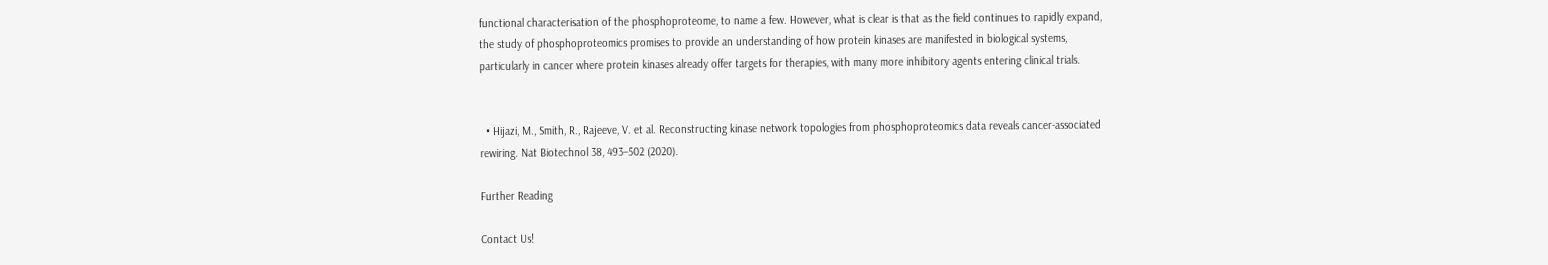functional characterisation of the phosphoproteome, to name a few. However, what is clear is that as the field continues to rapidly expand, the study of phosphoproteomics promises to provide an understanding of how protein kinases are manifested in biological systems, particularly in cancer where protein kinases already offer targets for therapies, with many more inhibitory agents entering clinical trials.


  • Hijazi, M., Smith, R., Rajeeve, V. et al. Reconstructing kinase network topologies from phosphoproteomics data reveals cancer-associated rewiring. Nat Biotechnol 38, 493–502 (2020).

Further Reading

Contact Us!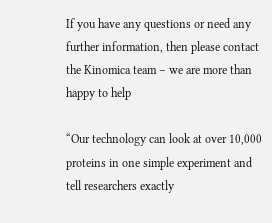If you have any questions or need any further information, then please contact the Kinomica team – we are more than happy to help

“Our technology can look at over 10,000 proteins in one simple experiment and tell researchers exactly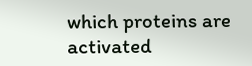which proteins are activated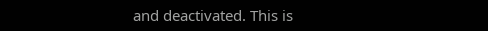and deactivated. This is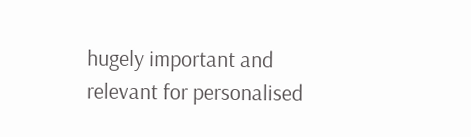hugely important and relevant for personalised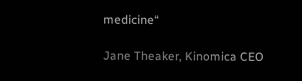medicine“

Jane Theaker, Kinomica CEO